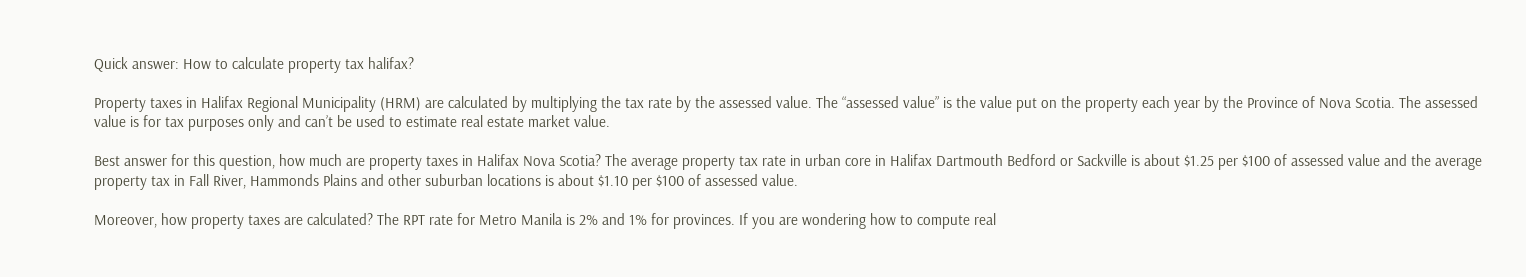Quick answer: How to calculate property tax halifax?

Property taxes in Halifax Regional Municipality (HRM) are calculated by multiplying the tax rate by the assessed value. The “assessed value” is the value put on the property each year by the Province of Nova Scotia. The assessed value is for tax purposes only and can’t be used to estimate real estate market value.

Best answer for this question, how much are property taxes in Halifax Nova Scotia? The average property tax rate in urban core in Halifax Dartmouth Bedford or Sackville is about $1.25 per $100 of assessed value and the average property tax in Fall River, Hammonds Plains and other suburban locations is about $1.10 per $100 of assessed value.

Moreover, how property taxes are calculated? The RPT rate for Metro Manila is 2% and 1% for provinces. If you are wondering how to compute real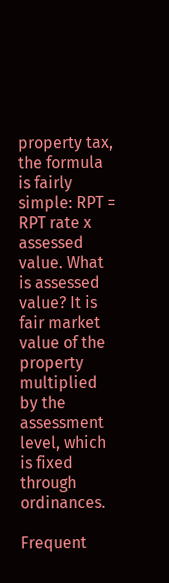property tax, the formula is fairly simple: RPT = RPT rate x assessed value. What is assessed value? It is fair market value of the property multiplied by the assessment level, which is fixed through ordinances.

Frequent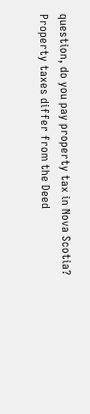question, do you pay property tax in Nova Scotia? Property taxes differ from the Deed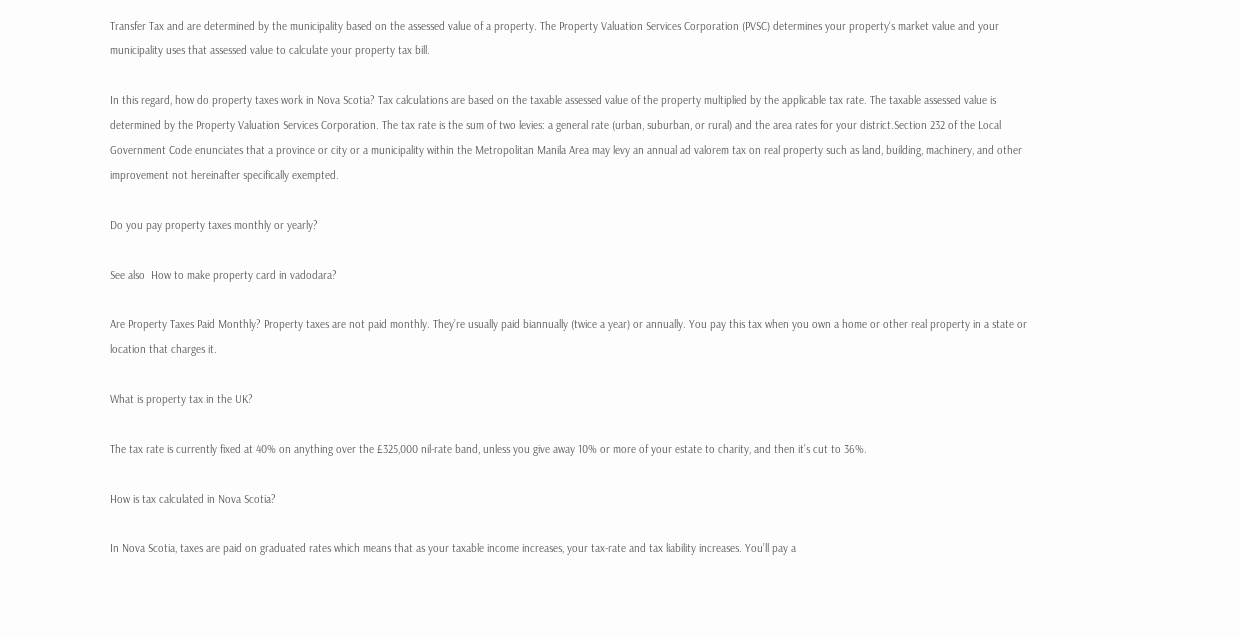Transfer Tax and are determined by the municipality based on the assessed value of a property. The Property Valuation Services Corporation (PVSC) determines your property‘s market value and your municipality uses that assessed value to calculate your property tax bill.

In this regard, how do property taxes work in Nova Scotia? Tax calculations are based on the taxable assessed value of the property multiplied by the applicable tax rate. The taxable assessed value is determined by the Property Valuation Services Corporation. The tax rate is the sum of two levies: a general rate (urban, suburban, or rural) and the area rates for your district.Section 232 of the Local Government Code enunciates that a province or city or a municipality within the Metropolitan Manila Area may levy an annual ad valorem tax on real property such as land, building, machinery, and other improvement not hereinafter specifically exempted.

Do you pay property taxes monthly or yearly?

See also  How to make property card in vadodara?

Are Property Taxes Paid Monthly? Property taxes are not paid monthly. They’re usually paid biannually (twice a year) or annually. You pay this tax when you own a home or other real property in a state or location that charges it.

What is property tax in the UK?

The tax rate is currently fixed at 40% on anything over the £325,000 nil-rate band, unless you give away 10% or more of your estate to charity, and then it’s cut to 36%.

How is tax calculated in Nova Scotia?

In Nova Scotia, taxes are paid on graduated rates which means that as your taxable income increases, your tax-rate and tax liability increases. You’ll pay a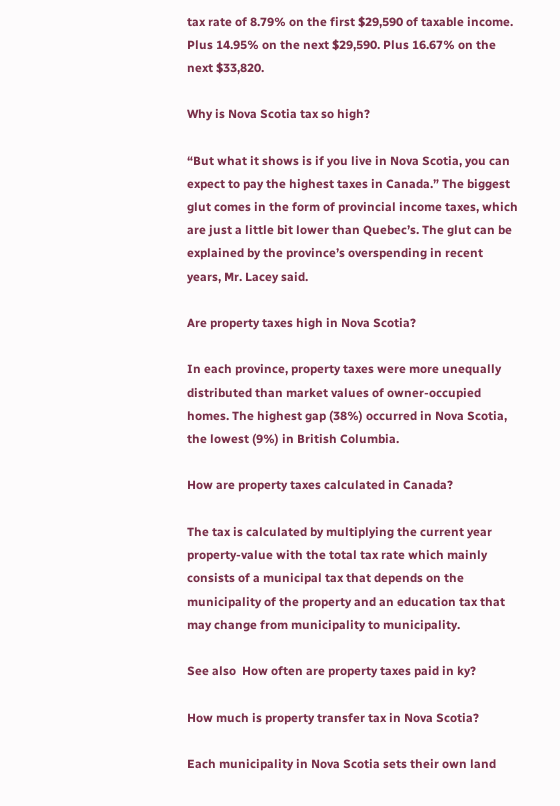tax rate of 8.79% on the first $29,590 of taxable income. Plus 14.95% on the next $29,590. Plus 16.67% on the next $33,820.

Why is Nova Scotia tax so high?

“But what it shows is if you live in Nova Scotia, you can expect to pay the highest taxes in Canada.” The biggest glut comes in the form of provincial income taxes, which are just a little bit lower than Quebec’s. The glut can be explained by the province’s overspending in recent years, Mr. Lacey said.

Are property taxes high in Nova Scotia?

In each province, property taxes were more unequally distributed than market values of owner-occupied homes. The highest gap (38%) occurred in Nova Scotia, the lowest (9%) in British Columbia.

How are property taxes calculated in Canada?

The tax is calculated by multiplying the current year property-value with the total tax rate which mainly consists of a municipal tax that depends on the municipality of the property and an education tax that may change from municipality to municipality.

See also  How often are property taxes paid in ky?

How much is property transfer tax in Nova Scotia?

Each municipality in Nova Scotia sets their own land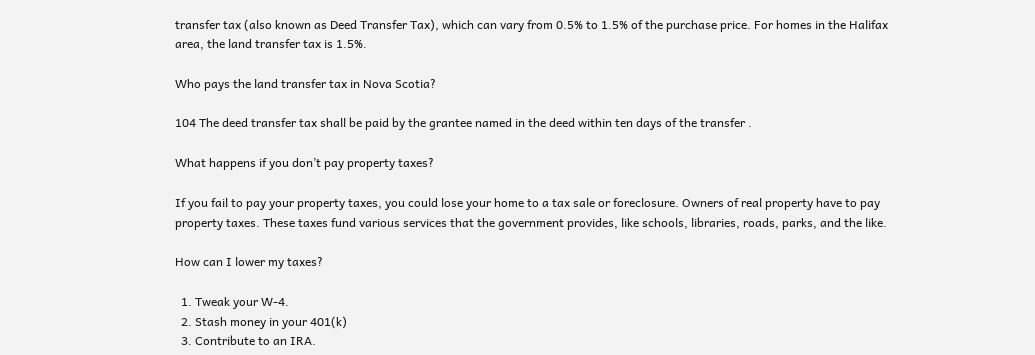transfer tax (also known as Deed Transfer Tax), which can vary from 0.5% to 1.5% of the purchase price. For homes in the Halifax area, the land transfer tax is 1.5%.

Who pays the land transfer tax in Nova Scotia?

104 The deed transfer tax shall be paid by the grantee named in the deed within ten days of the transfer .

What happens if you don’t pay property taxes?

If you fail to pay your property taxes, you could lose your home to a tax sale or foreclosure. Owners of real property have to pay property taxes. These taxes fund various services that the government provides, like schools, libraries, roads, parks, and the like.

How can I lower my taxes?

  1. Tweak your W-4.
  2. Stash money in your 401(k)
  3. Contribute to an IRA.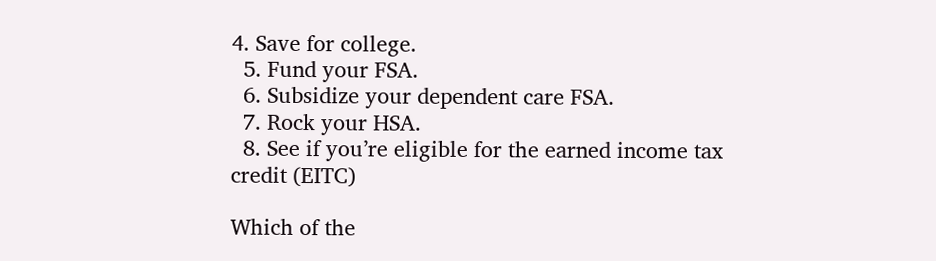4. Save for college.
  5. Fund your FSA.
  6. Subsidize your dependent care FSA.
  7. Rock your HSA.
  8. See if you’re eligible for the earned income tax credit (EITC)

Which of the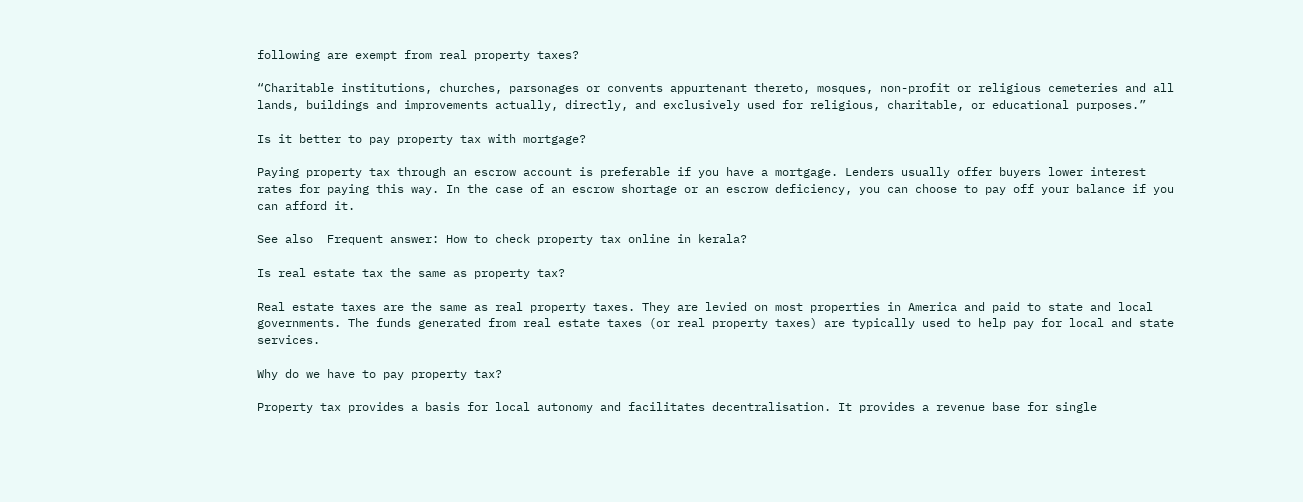following are exempt from real property taxes?

“Charitable institutions, churches, parsonages or convents appurtenant thereto, mosques, non-profit or religious cemeteries and all lands, buildings and improvements actually, directly, and exclusively used for religious, charitable, or educational purposes.”

Is it better to pay property tax with mortgage?

Paying property tax through an escrow account is preferable if you have a mortgage. Lenders usually offer buyers lower interest rates for paying this way. In the case of an escrow shortage or an escrow deficiency, you can choose to pay off your balance if you can afford it.

See also  Frequent answer: How to check property tax online in kerala?

Is real estate tax the same as property tax?

Real estate taxes are the same as real property taxes. They are levied on most properties in America and paid to state and local governments. The funds generated from real estate taxes (or real property taxes) are typically used to help pay for local and state services.

Why do we have to pay property tax?

Property tax provides a basis for local autonomy and facilitates decentralisation. It provides a revenue base for single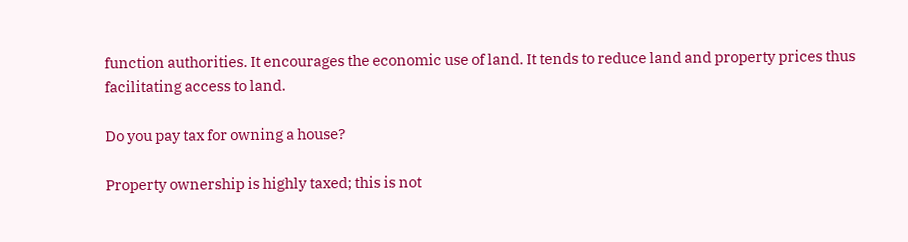function authorities. It encourages the economic use of land. It tends to reduce land and property prices thus facilitating access to land.

Do you pay tax for owning a house?

Property ownership is highly taxed; this is not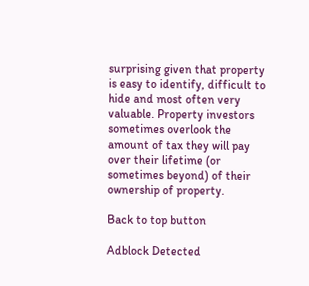surprising given that property is easy to identify, difficult to hide and most often very valuable. Property investors sometimes overlook the amount of tax they will pay over their lifetime (or sometimes beyond) of their ownership of property.

Back to top button

Adblock Detected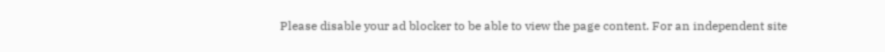Please disable your ad blocker to be able to view the page content. For an independent site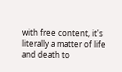with free content, it's literally a matter of life and death to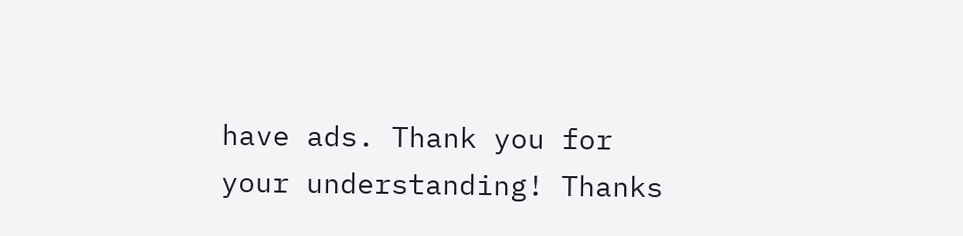have ads. Thank you for your understanding! Thanks